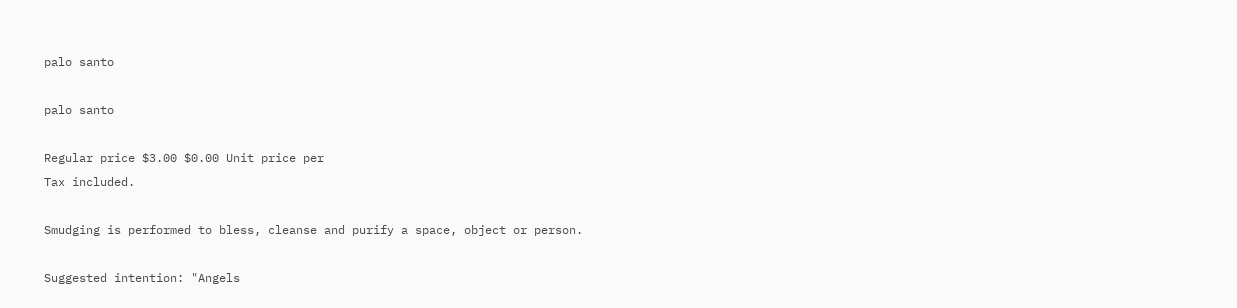palo santo

palo santo

Regular price $3.00 $0.00 Unit price per
Tax included.

Smudging is performed to bless, cleanse and purify a space, object or person.

Suggested intention: "Angels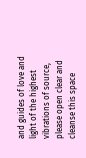and guides of love and light of the highest vibrations of source, please open clear and cleanse this space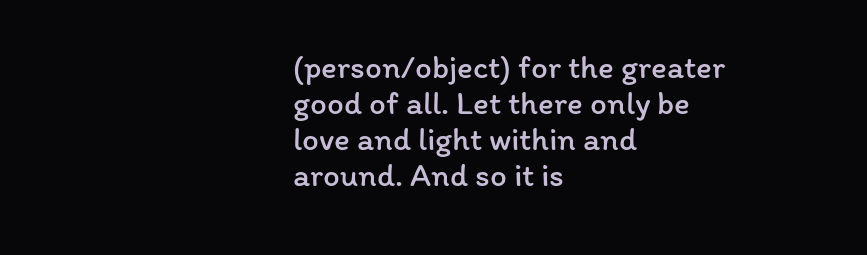(person/object) for the greater good of all. Let there only be love and light within and around. And so it is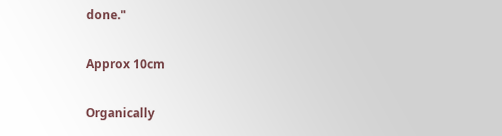done."

Approx 10cm

Organically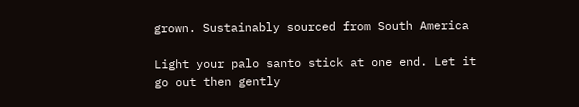grown. Sustainably sourced from South America

Light your palo santo stick at one end. Let it go out then gently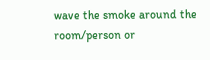wave the smoke around the room/person or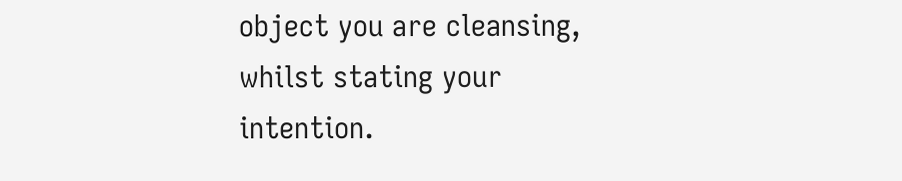object you are cleansing, whilst stating your intention.